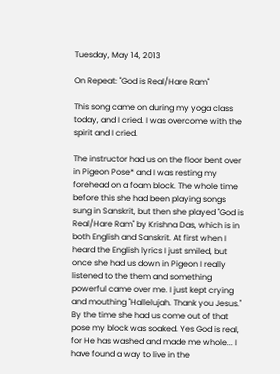Tuesday, May 14, 2013

On Repeat: "God is Real/Hare Ram"

This song came on during my yoga class today, and I cried. I was overcome with the spirit and I cried.

The instructor had us on the floor bent over in Pigeon Pose* and I was resting my forehead on a foam block. The whole time before this she had been playing songs sung in Sanskrit, but then she played "God is Real/Hare Ram" by Krishna Das, which is in both English and Sanskrit. At first when I heard the English lyrics I just smiled, but once she had us down in Pigeon I really listened to the them and something powerful came over me. I just kept crying and mouthing "Hallelujah. Thank you Jesus." By the time she had us come out of that pose my block was soaked. Yes God is real, for He has washed and made me whole... I have found a way to live in the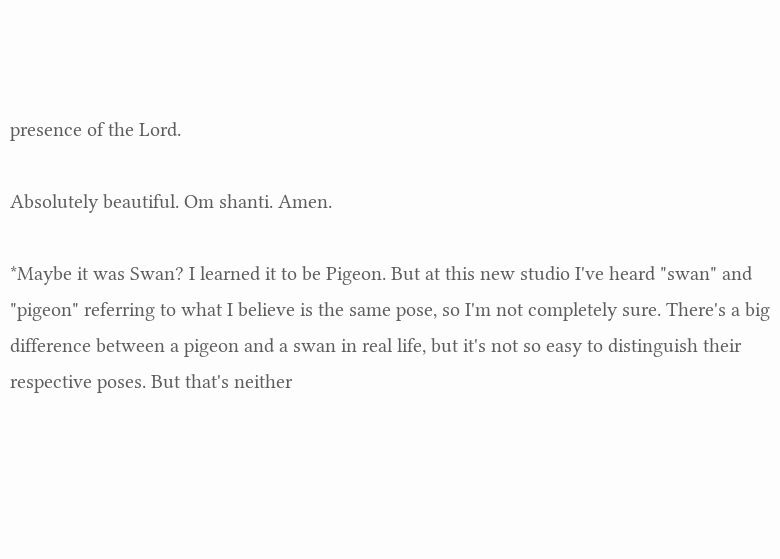presence of the Lord.

Absolutely beautiful. Om shanti. Amen.

*Maybe it was Swan? I learned it to be Pigeon. But at this new studio I've heard "swan" and "pigeon" referring to what I believe is the same pose, so I'm not completely sure. There's a big difference between a pigeon and a swan in real life, but it's not so easy to distinguish their respective poses. But that's neither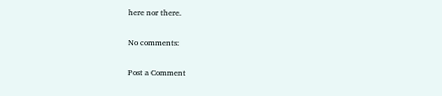here nor there.

No comments:

Post a Comment